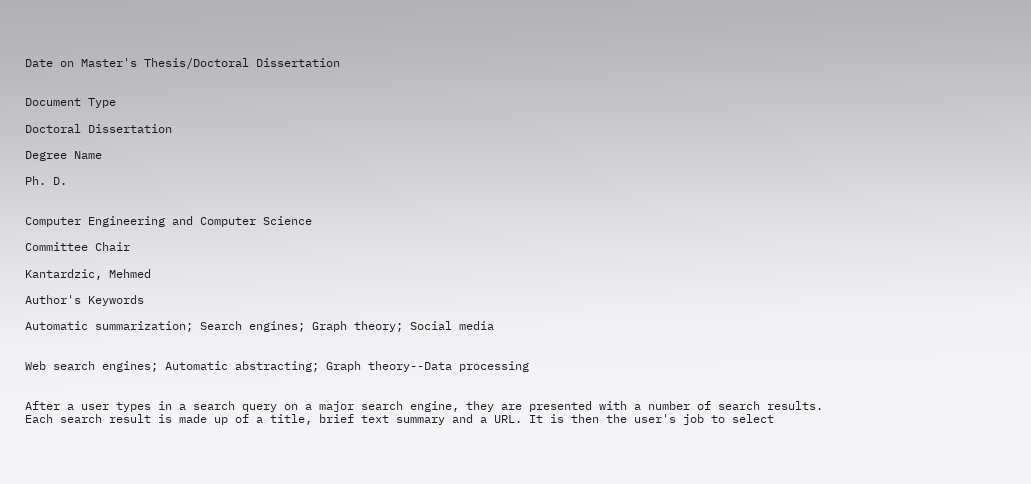Date on Master's Thesis/Doctoral Dissertation


Document Type

Doctoral Dissertation

Degree Name

Ph. D.


Computer Engineering and Computer Science

Committee Chair

Kantardzic, Mehmed

Author's Keywords

Automatic summarization; Search engines; Graph theory; Social media


Web search engines; Automatic abstracting; Graph theory--Data processing


After a user types in a search query on a major search engine, they are presented with a number of search results. Each search result is made up of a title, brief text summary and a URL. It is then the user's job to select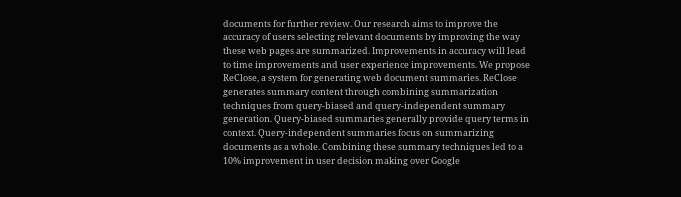documents for further review. Our research aims to improve the accuracy of users selecting relevant documents by improving the way these web pages are summarized. Improvements in accuracy will lead to time improvements and user experience improvements. We propose ReClose, a system for generating web document summaries. ReClose generates summary content through combining summarization techniques from query-biased and query-independent summary generation. Query-biased summaries generally provide query terms in context. Query-independent summaries focus on summarizing documents as a whole. Combining these summary techniques led to a 10% improvement in user decision making over Google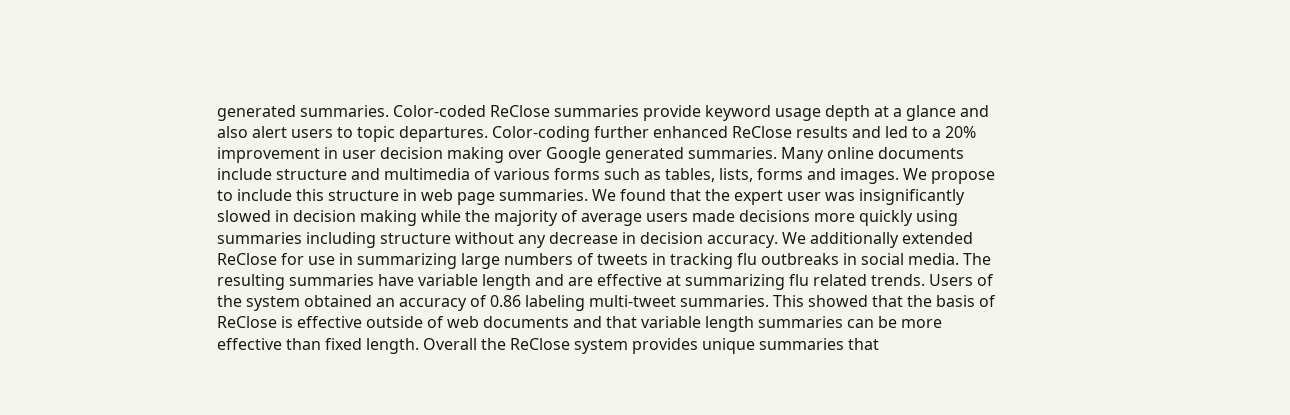generated summaries. Color-coded ReClose summaries provide keyword usage depth at a glance and also alert users to topic departures. Color-coding further enhanced ReClose results and led to a 20% improvement in user decision making over Google generated summaries. Many online documents include structure and multimedia of various forms such as tables, lists, forms and images. We propose to include this structure in web page summaries. We found that the expert user was insignificantly slowed in decision making while the majority of average users made decisions more quickly using summaries including structure without any decrease in decision accuracy. We additionally extended ReClose for use in summarizing large numbers of tweets in tracking flu outbreaks in social media. The resulting summaries have variable length and are effective at summarizing flu related trends. Users of the system obtained an accuracy of 0.86 labeling multi-tweet summaries. This showed that the basis of ReClose is effective outside of web documents and that variable length summaries can be more effective than fixed length. Overall the ReClose system provides unique summaries that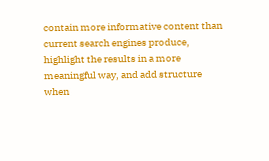contain more informative content than current search engines produce, highlight the results in a more meaningful way, and add structure when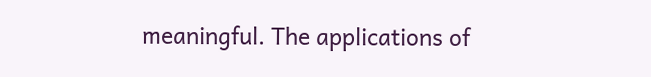meaningful. The applications of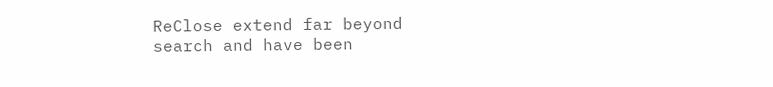ReClose extend far beyond search and have been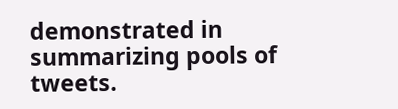demonstrated in summarizing pools of tweets.